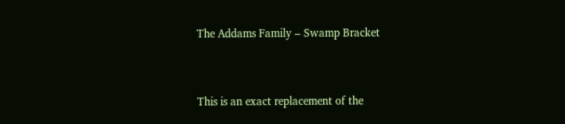The Addams Family – Swamp Bracket


This is an exact replacement of the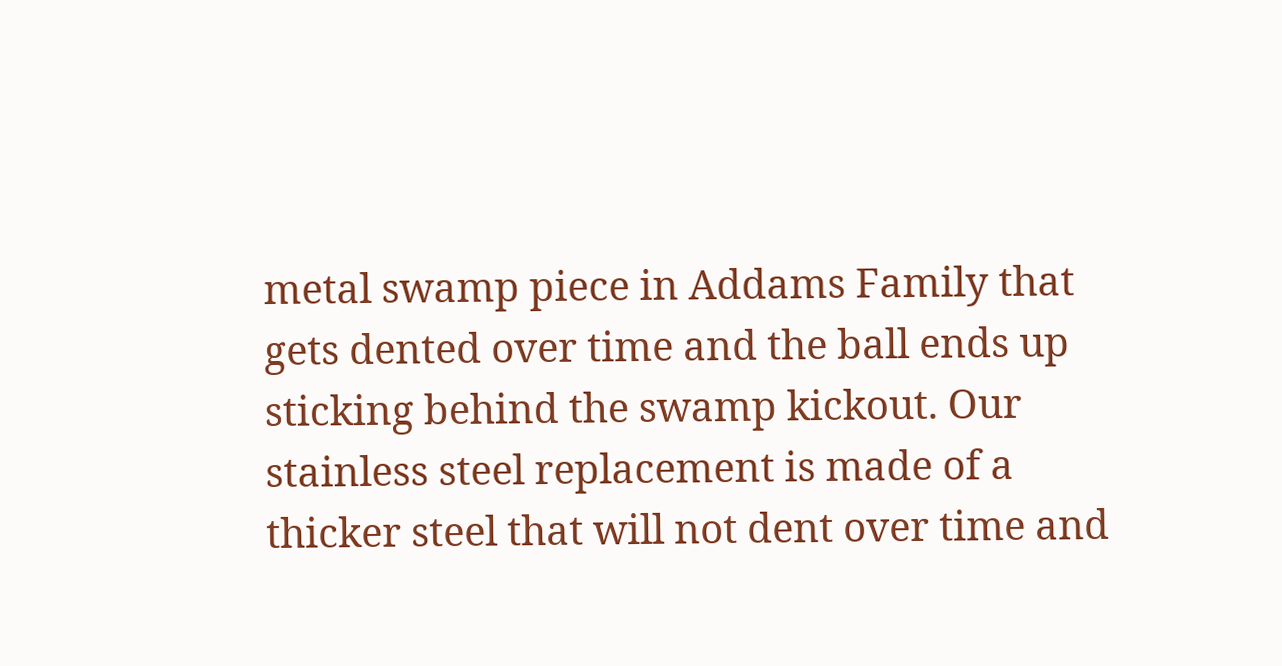metal swamp piece in Addams Family that gets dented over time and the ball ends up sticking behind the swamp kickout. Our stainless steel replacement is made of a thicker steel that will not dent over time and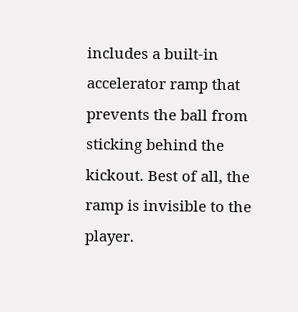includes a built-in accelerator ramp that prevents the ball from sticking behind the kickout. Best of all, the ramp is invisible to the player.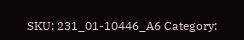SKU: 231_01-10446_A6 Category: